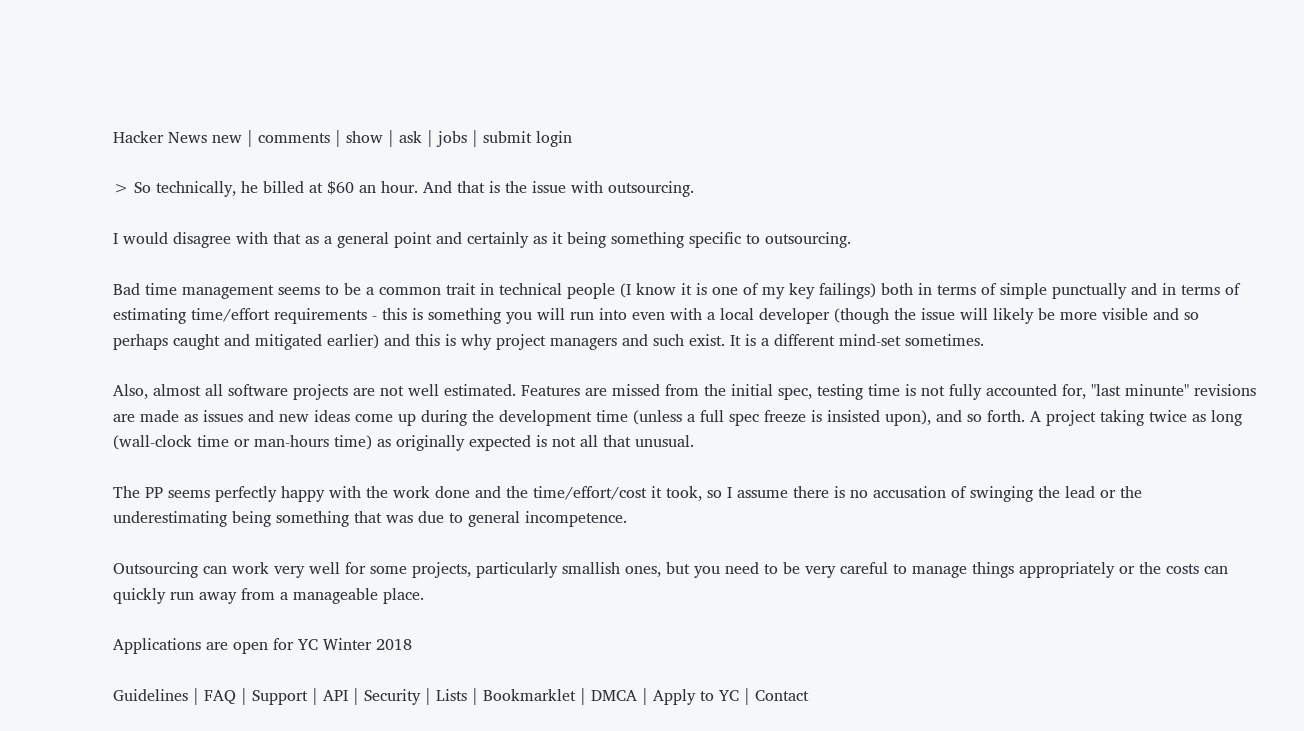Hacker News new | comments | show | ask | jobs | submit login

> So technically, he billed at $60 an hour. And that is the issue with outsourcing.

I would disagree with that as a general point and certainly as it being something specific to outsourcing.

Bad time management seems to be a common trait in technical people (I know it is one of my key failings) both in terms of simple punctually and in terms of estimating time/effort requirements - this is something you will run into even with a local developer (though the issue will likely be more visible and so perhaps caught and mitigated earlier) and this is why project managers and such exist. It is a different mind-set sometimes.

Also, almost all software projects are not well estimated. Features are missed from the initial spec, testing time is not fully accounted for, "last minunte" revisions are made as issues and new ideas come up during the development time (unless a full spec freeze is insisted upon), and so forth. A project taking twice as long (wall-clock time or man-hours time) as originally expected is not all that unusual.

The PP seems perfectly happy with the work done and the time/effort/cost it took, so I assume there is no accusation of swinging the lead or the underestimating being something that was due to general incompetence.

Outsourcing can work very well for some projects, particularly smallish ones, but you need to be very careful to manage things appropriately or the costs can quickly run away from a manageable place.

Applications are open for YC Winter 2018

Guidelines | FAQ | Support | API | Security | Lists | Bookmarklet | DMCA | Apply to YC | Contact